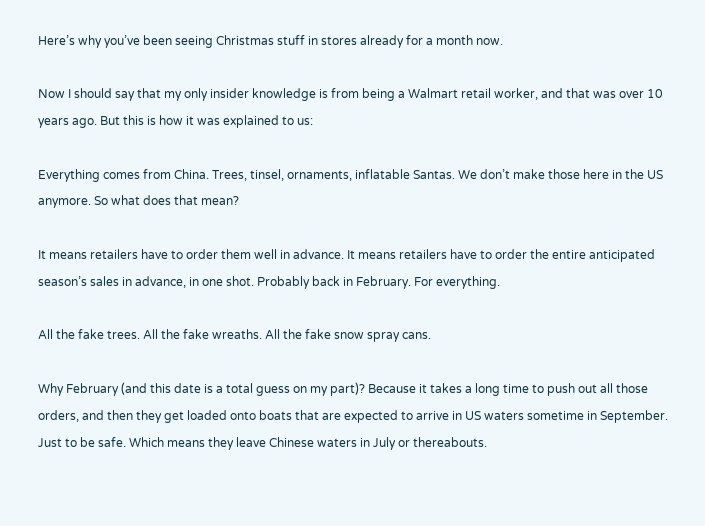Here’s why you’ve been seeing Christmas stuff in stores already for a month now.

Now I should say that my only insider knowledge is from being a Walmart retail worker, and that was over 10 years ago. But this is how it was explained to us:

Everything comes from China. Trees, tinsel, ornaments, inflatable Santas. We don’t make those here in the US anymore. So what does that mean?

It means retailers have to order them well in advance. It means retailers have to order the entire anticipated season’s sales in advance, in one shot. Probably back in February. For everything.

All the fake trees. All the fake wreaths. All the fake snow spray cans.

Why February (and this date is a total guess on my part)? Because it takes a long time to push out all those orders, and then they get loaded onto boats that are expected to arrive in US waters sometime in September. Just to be safe. Which means they leave Chinese waters in July or thereabouts.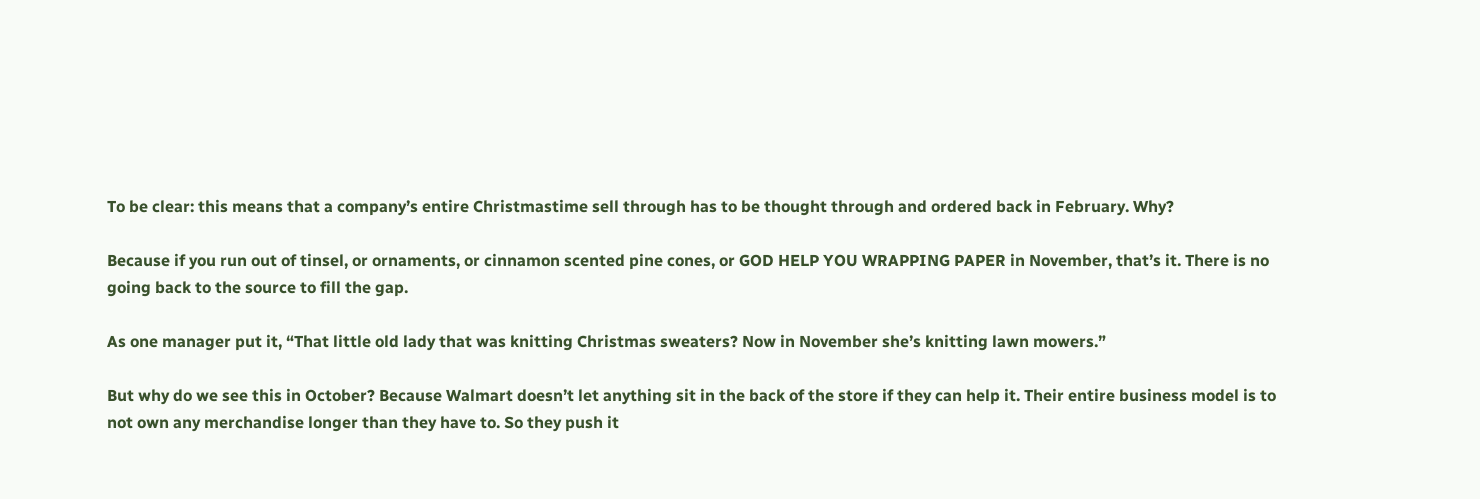To be clear: this means that a company’s entire Christmastime sell through has to be thought through and ordered back in February. Why?

Because if you run out of tinsel, or ornaments, or cinnamon scented pine cones, or GOD HELP YOU WRAPPING PAPER in November, that’s it. There is no going back to the source to fill the gap.

As one manager put it, “That little old lady that was knitting Christmas sweaters? Now in November she’s knitting lawn mowers.”

But why do we see this in October? Because Walmart doesn’t let anything sit in the back of the store if they can help it. Their entire business model is to not own any merchandise longer than they have to. So they push it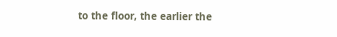to the floor, the earlier the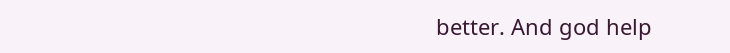better. And god help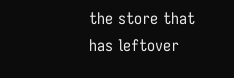the store that has leftover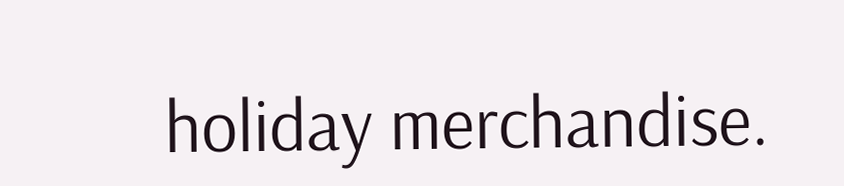holiday merchandise.